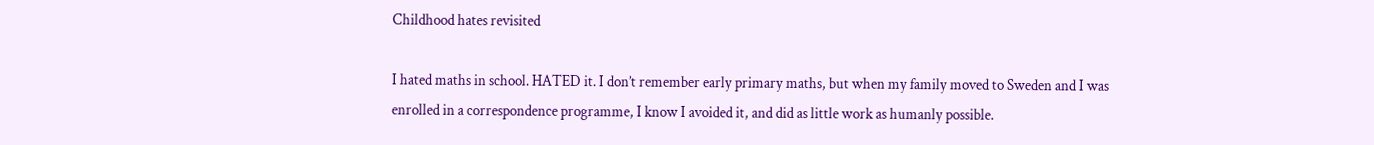Childhood hates revisited

I hated maths in school. HATED it. I don’t remember early primary maths, but when my family moved to Sweden and I was enrolled in a correspondence programme, I know I avoided it, and did as little work as humanly possible.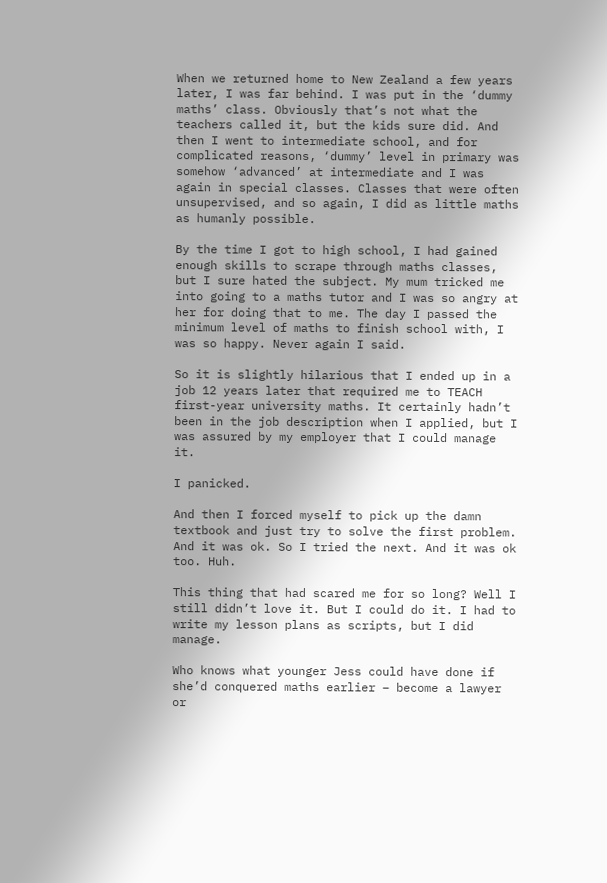When we returned home to New Zealand a few years later, I was far behind. I was put in the ‘dummy maths’ class. Obviously that’s not what the teachers called it, but the kids sure did. And then I went to intermediate school, and for complicated reasons, ‘dummy’ level in primary was somehow ‘advanced’ at intermediate and I was again in special classes. Classes that were often unsupervised, and so again, I did as little maths as humanly possible.

By the time I got to high school, I had gained enough skills to scrape through maths classes, but I sure hated the subject. My mum tricked me into going to a maths tutor and I was so angry at her for doing that to me. The day I passed the minimum level of maths to finish school with, I was so happy. Never again I said.

So it is slightly hilarious that I ended up in a job 12 years later that required me to TEACH first-year university maths. It certainly hadn’t been in the job description when I applied, but I was assured by my employer that I could manage it.

I panicked.

And then I forced myself to pick up the damn textbook and just try to solve the first problem. And it was ok. So I tried the next. And it was ok too. Huh.

This thing that had scared me for so long? Well I still didn’t love it. But I could do it. I had to write my lesson plans as scripts, but I did manage.

Who knows what younger Jess could have done if she’d conquered maths earlier – become a lawyer or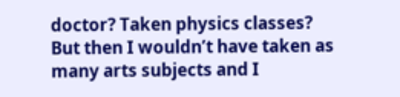doctor? Taken physics classes? But then I wouldn’t have taken as many arts subjects and I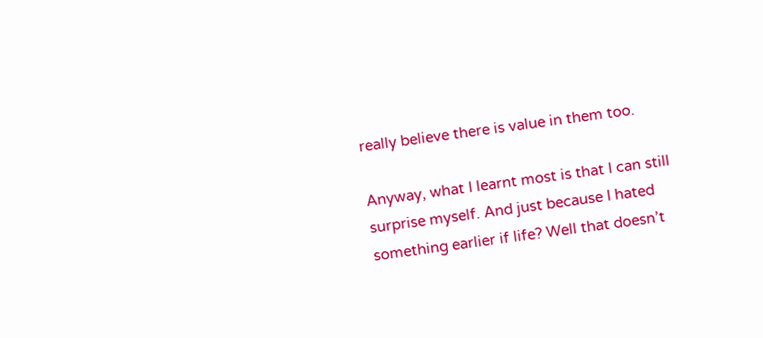really believe there is value in them too.

Anyway, what I learnt most is that I can still surprise myself. And just because I hated something earlier if life? Well that doesn’t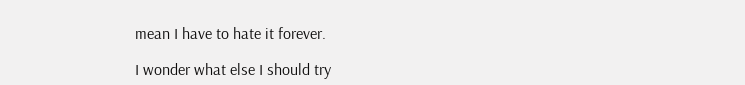mean I have to hate it forever.

I wonder what else I should try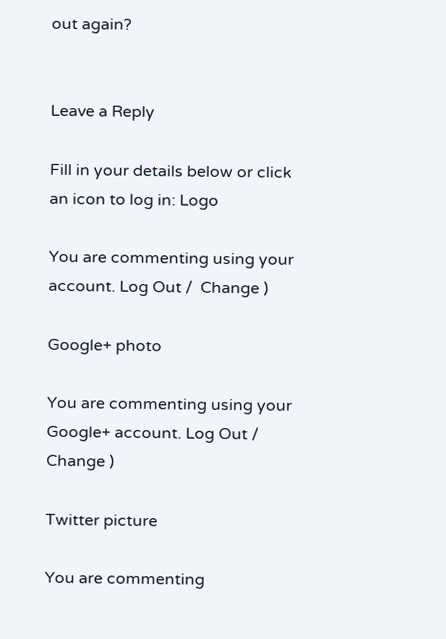out again?


Leave a Reply

Fill in your details below or click an icon to log in: Logo

You are commenting using your account. Log Out /  Change )

Google+ photo

You are commenting using your Google+ account. Log Out /  Change )

Twitter picture

You are commenting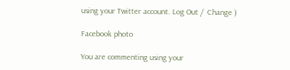using your Twitter account. Log Out /  Change )

Facebook photo

You are commenting using your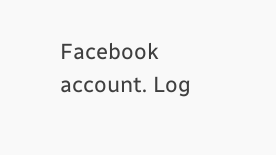Facebook account. Log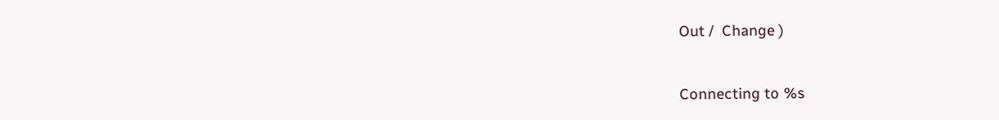Out /  Change )


Connecting to %s